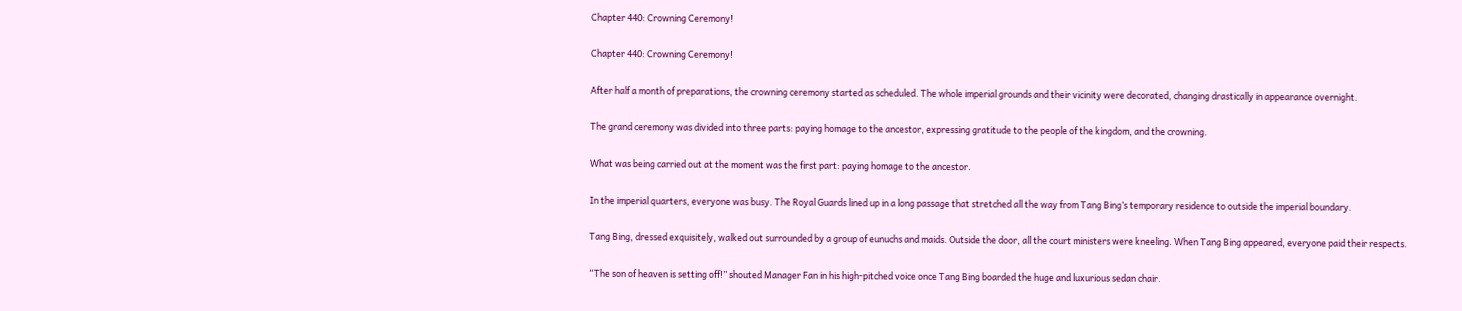Chapter 440: Crowning Ceremony!

Chapter 440: Crowning Ceremony!

After half a month of preparations, the crowning ceremony started as scheduled. The whole imperial grounds and their vicinity were decorated, changing drastically in appearance overnight.

The grand ceremony was divided into three parts: paying homage to the ancestor, expressing gratitude to the people of the kingdom, and the crowning.

What was being carried out at the moment was the first part: paying homage to the ancestor.

In the imperial quarters, everyone was busy. The Royal Guards lined up in a long passage that stretched all the way from Tang Bing’s temporary residence to outside the imperial boundary.

Tang Bing, dressed exquisitely, walked out surrounded by a group of eunuchs and maids. Outside the door, all the court ministers were kneeling. When Tang Bing appeared, everyone paid their respects.

“The son of heaven is setting off!” shouted Manager Fan in his high-pitched voice once Tang Bing boarded the huge and luxurious sedan chair.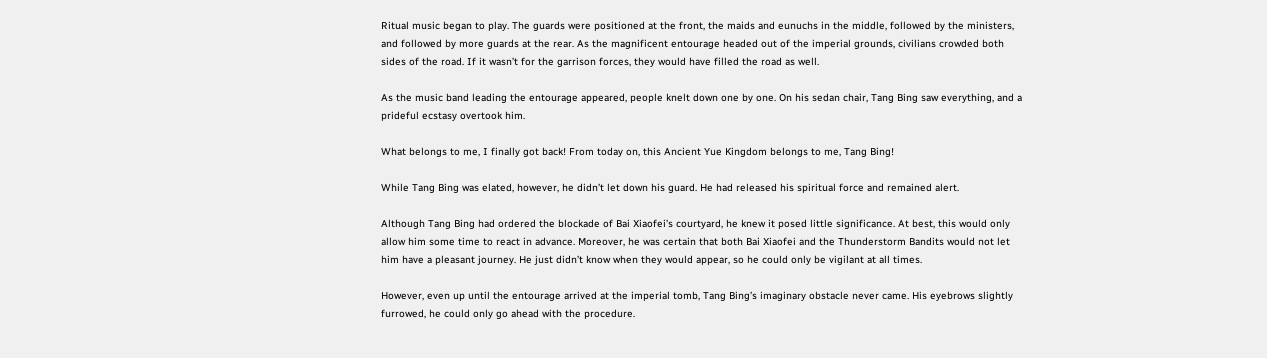Ritual music began to play. The guards were positioned at the front, the maids and eunuchs in the middle, followed by the ministers, and followed by more guards at the rear. As the magnificent entourage headed out of the imperial grounds, civilians crowded both sides of the road. If it wasn’t for the garrison forces, they would have filled the road as well.

As the music band leading the entourage appeared, people knelt down one by one. On his sedan chair, Tang Bing saw everything, and a prideful ecstasy overtook him.

What belongs to me, I finally got back! From today on, this Ancient Yue Kingdom belongs to me, Tang Bing!

While Tang Bing was elated, however, he didn’t let down his guard. He had released his spiritual force and remained alert.

Although Tang Bing had ordered the blockade of Bai Xiaofei’s courtyard, he knew it posed little significance. At best, this would only allow him some time to react in advance. Moreover, he was certain that both Bai Xiaofei and the Thunderstorm Bandits would not let him have a pleasant journey. He just didn’t know when they would appear, so he could only be vigilant at all times.

However, even up until the entourage arrived at the imperial tomb, Tang Bing’s imaginary obstacle never came. His eyebrows slightly furrowed, he could only go ahead with the procedure.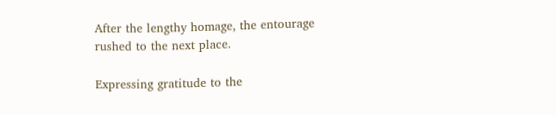After the lengthy homage, the entourage rushed to the next place.

Expressing gratitude to the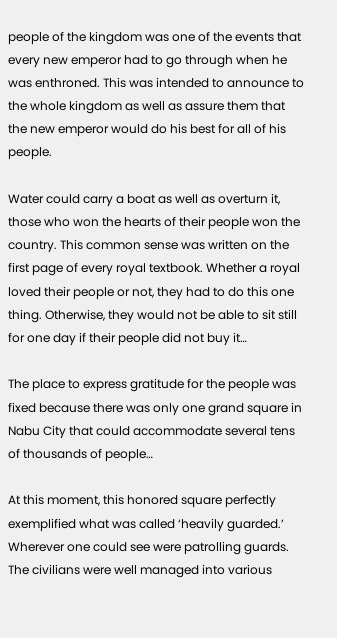people of the kingdom was one of the events that every new emperor had to go through when he was enthroned. This was intended to announce to the whole kingdom as well as assure them that the new emperor would do his best for all of his people.

Water could carry a boat as well as overturn it, those who won the hearts of their people won the country. This common sense was written on the first page of every royal textbook. Whether a royal loved their people or not, they had to do this one thing. Otherwise, they would not be able to sit still for one day if their people did not buy it…

The place to express gratitude for the people was fixed because there was only one grand square in Nabu City that could accommodate several tens of thousands of people…

At this moment, this honored square perfectly exemplified what was called ‘heavily guarded.’ Wherever one could see were patrolling guards. The civilians were well managed into various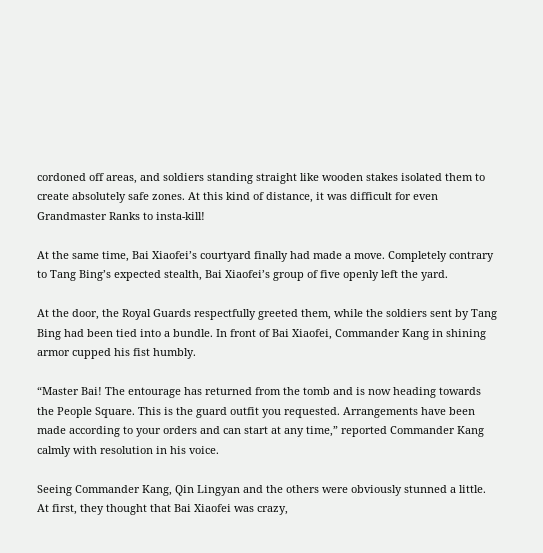cordoned off areas, and soldiers standing straight like wooden stakes isolated them to create absolutely safe zones. At this kind of distance, it was difficult for even Grandmaster Ranks to insta-kill!

At the same time, Bai Xiaofei’s courtyard finally had made a move. Completely contrary to Tang Bing’s expected stealth, Bai Xiaofei’s group of five openly left the yard.

At the door, the Royal Guards respectfully greeted them, while the soldiers sent by Tang Bing had been tied into a bundle. In front of Bai Xiaofei, Commander Kang in shining armor cupped his fist humbly.

“Master Bai! The entourage has returned from the tomb and is now heading towards the People Square. This is the guard outfit you requested. Arrangements have been made according to your orders and can start at any time,” reported Commander Kang calmly with resolution in his voice.

Seeing Commander Kang, Qin Lingyan and the others were obviously stunned a little. At first, they thought that Bai Xiaofei was crazy,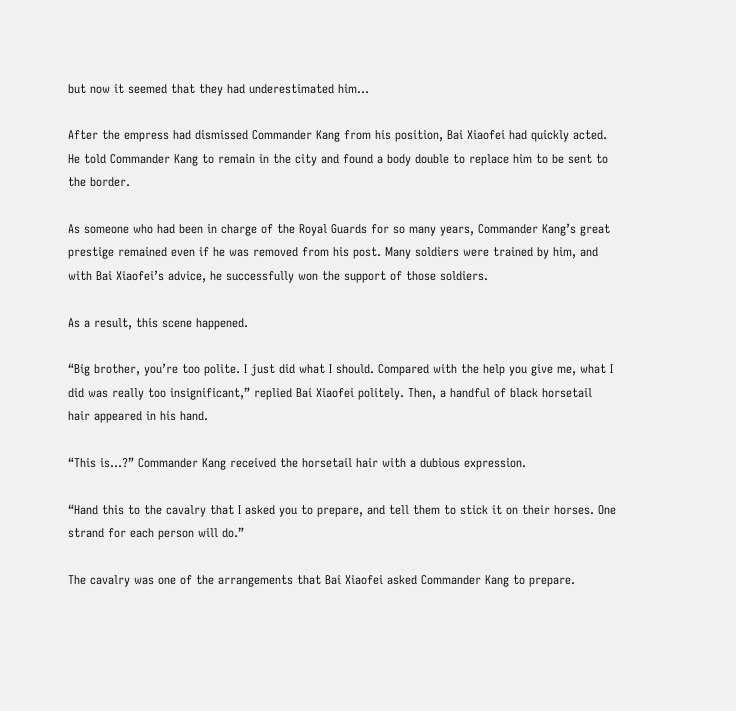but now it seemed that they had underestimated him…

After the empress had dismissed Commander Kang from his position, Bai Xiaofei had quickly acted. He told Commander Kang to remain in the city and found a body double to replace him to be sent to the border.

As someone who had been in charge of the Royal Guards for so many years, Commander Kang’s great prestige remained even if he was removed from his post. Many soldiers were trained by him, and with Bai Xiaofei’s advice, he successfully won the support of those soldiers.

As a result, this scene happened.

“Big brother, you’re too polite. I just did what I should. Compared with the help you give me, what I did was really too insignificant,” replied Bai Xiaofei politely. Then, a handful of black horsetail hair appeared in his hand.

“This is…?” Commander Kang received the horsetail hair with a dubious expression.

“Hand this to the cavalry that I asked you to prepare, and tell them to stick it on their horses. One strand for each person will do.”

The cavalry was one of the arrangements that Bai Xiaofei asked Commander Kang to prepare.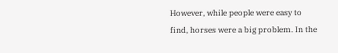However, while people were easy to find, horses were a big problem. In the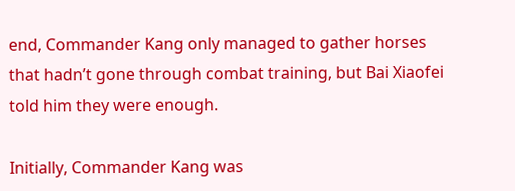end, Commander Kang only managed to gather horses that hadn’t gone through combat training, but Bai Xiaofei told him they were enough.

Initially, Commander Kang was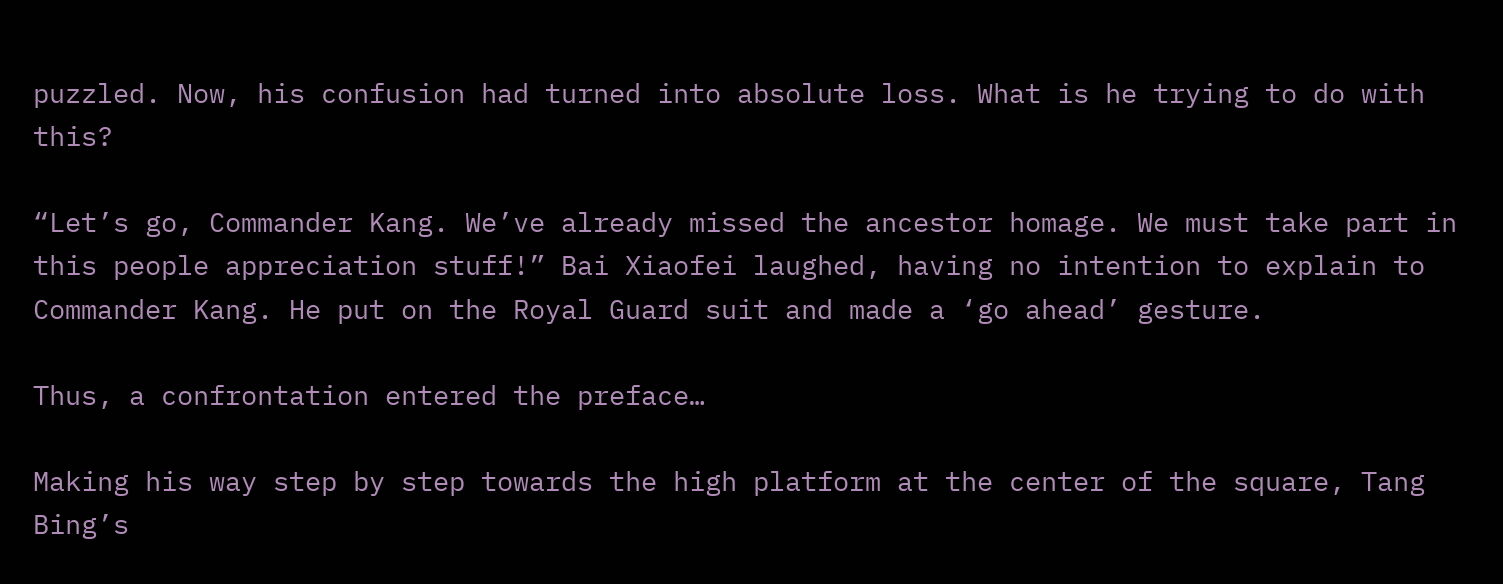puzzled. Now, his confusion had turned into absolute loss. What is he trying to do with this?

“Let’s go, Commander Kang. We’ve already missed the ancestor homage. We must take part in this people appreciation stuff!” Bai Xiaofei laughed, having no intention to explain to Commander Kang. He put on the Royal Guard suit and made a ‘go ahead’ gesture.

Thus, a confrontation entered the preface…

Making his way step by step towards the high platform at the center of the square, Tang Bing’s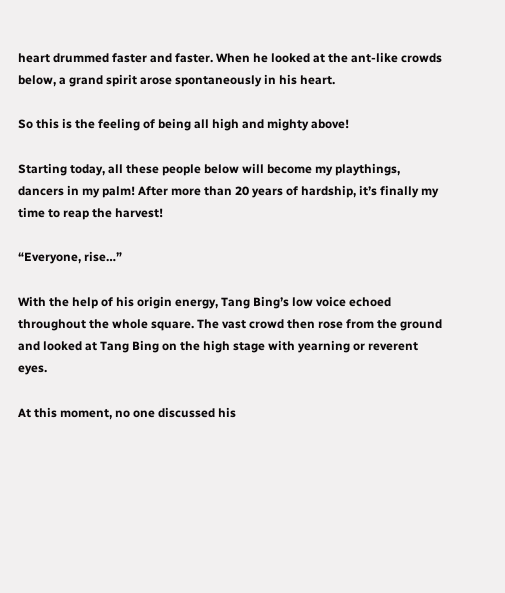heart drummed faster and faster. When he looked at the ant-like crowds below, a grand spirit arose spontaneously in his heart.

So this is the feeling of being all high and mighty above!

Starting today, all these people below will become my playthings, dancers in my palm! After more than 20 years of hardship, it’s finally my time to reap the harvest!

“Everyone, rise…”

With the help of his origin energy, Tang Bing’s low voice echoed throughout the whole square. The vast crowd then rose from the ground and looked at Tang Bing on the high stage with yearning or reverent eyes.

At this moment, no one discussed his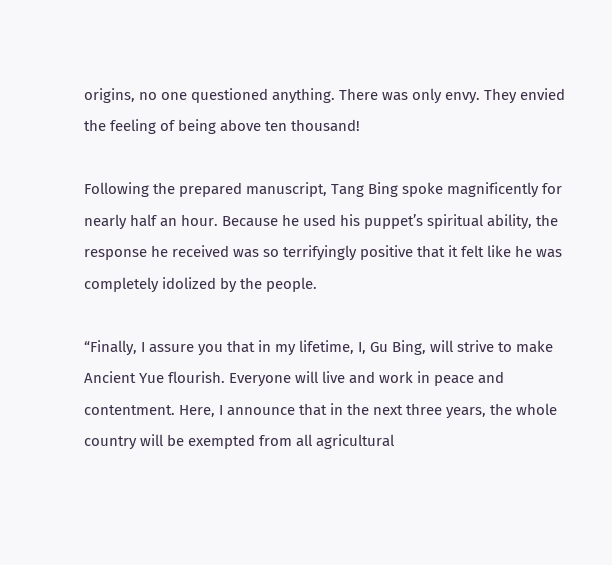origins, no one questioned anything. There was only envy. They envied the feeling of being above ten thousand!

Following the prepared manuscript, Tang Bing spoke magnificently for nearly half an hour. Because he used his puppet’s spiritual ability, the response he received was so terrifyingly positive that it felt like he was completely idolized by the people.

“Finally, I assure you that in my lifetime, I, Gu Bing, will strive to make Ancient Yue flourish. Everyone will live and work in peace and contentment. Here, I announce that in the next three years, the whole country will be exempted from all agricultural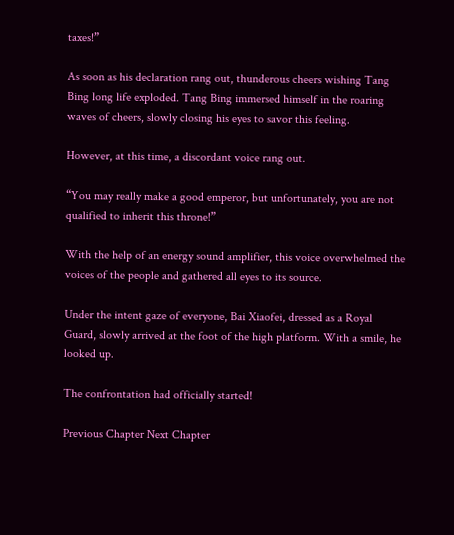taxes!”

As soon as his declaration rang out, thunderous cheers wishing Tang Bing long life exploded. Tang Bing immersed himself in the roaring waves of cheers, slowly closing his eyes to savor this feeling.

However, at this time, a discordant voice rang out.

“You may really make a good emperor, but unfortunately, you are not qualified to inherit this throne!”

With the help of an energy sound amplifier, this voice overwhelmed the voices of the people and gathered all eyes to its source.

Under the intent gaze of everyone, Bai Xiaofei, dressed as a Royal Guard, slowly arrived at the foot of the high platform. With a smile, he looked up.

The confrontation had officially started!

Previous Chapter Next Chapter